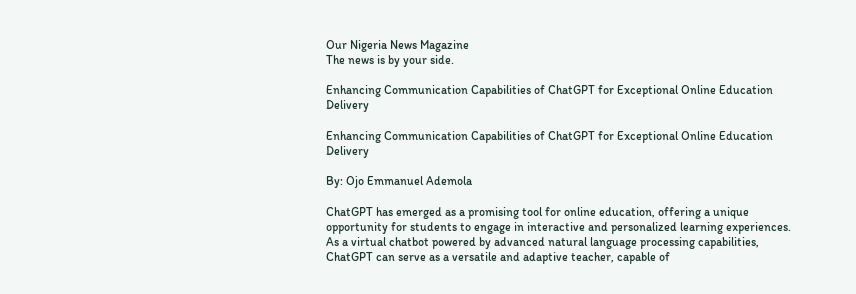Our Nigeria News Magazine
The news is by your side.

Enhancing Communication Capabilities of ChatGPT for Exceptional Online Education Delivery

Enhancing Communication Capabilities of ChatGPT for Exceptional Online Education Delivery

By: Ojo Emmanuel Ademola

ChatGPT has emerged as a promising tool for online education, offering a unique opportunity for students to engage in interactive and personalized learning experiences. As a virtual chatbot powered by advanced natural language processing capabilities, ChatGPT can serve as a versatile and adaptive teacher, capable of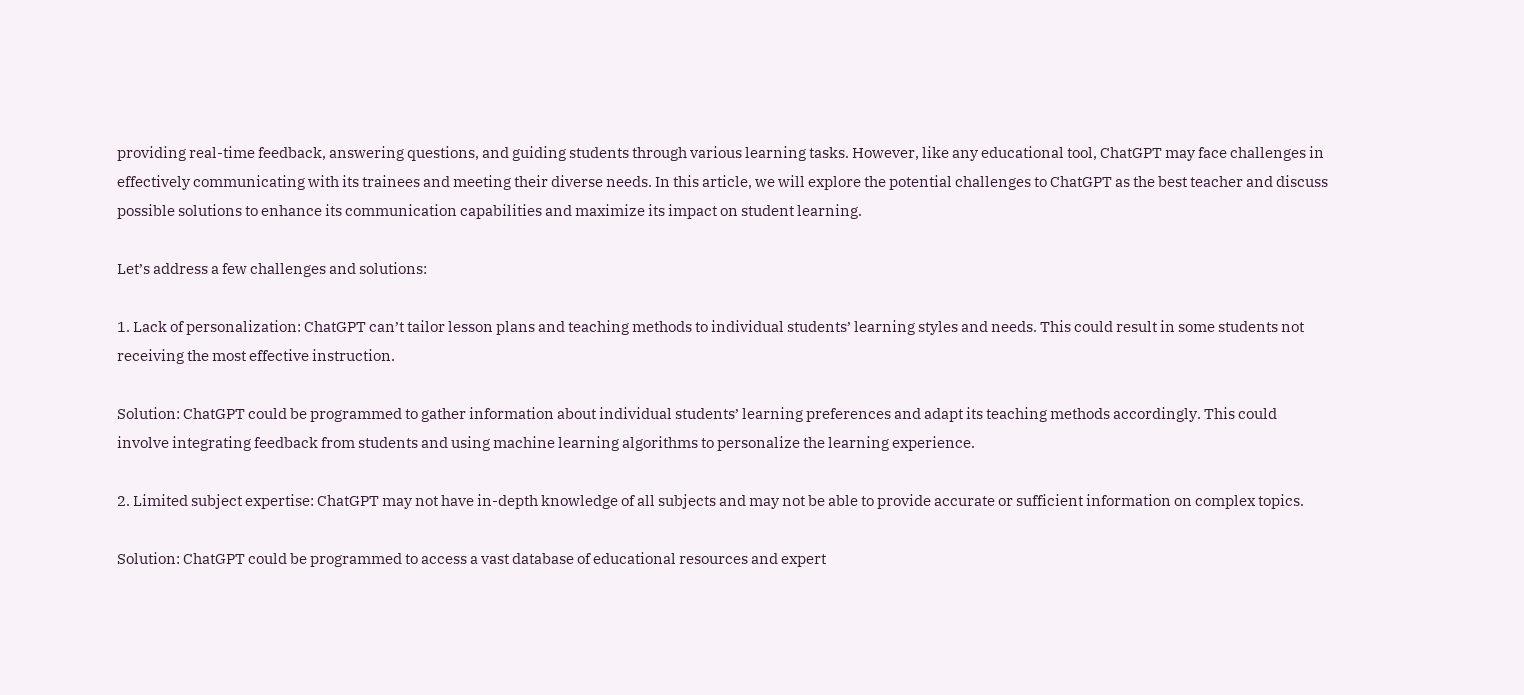providing real-time feedback, answering questions, and guiding students through various learning tasks. However, like any educational tool, ChatGPT may face challenges in effectively communicating with its trainees and meeting their diverse needs. In this article, we will explore the potential challenges to ChatGPT as the best teacher and discuss possible solutions to enhance its communication capabilities and maximize its impact on student learning.

Let’s address a few challenges and solutions:

1. Lack of personalization: ChatGPT can’t tailor lesson plans and teaching methods to individual students’ learning styles and needs. This could result in some students not receiving the most effective instruction.

Solution: ChatGPT could be programmed to gather information about individual students’ learning preferences and adapt its teaching methods accordingly. This could involve integrating feedback from students and using machine learning algorithms to personalize the learning experience.

2. Limited subject expertise: ChatGPT may not have in-depth knowledge of all subjects and may not be able to provide accurate or sufficient information on complex topics.

Solution: ChatGPT could be programmed to access a vast database of educational resources and expert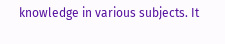knowledge in various subjects. It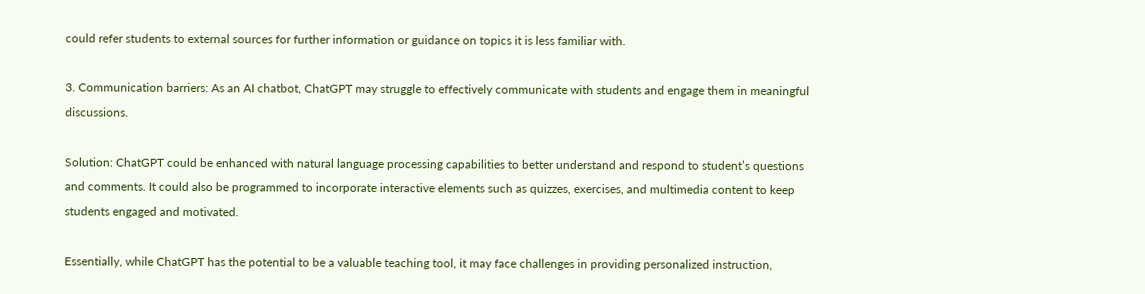could refer students to external sources for further information or guidance on topics it is less familiar with.

3. Communication barriers: As an AI chatbot, ChatGPT may struggle to effectively communicate with students and engage them in meaningful discussions.

Solution: ChatGPT could be enhanced with natural language processing capabilities to better understand and respond to student’s questions and comments. It could also be programmed to incorporate interactive elements such as quizzes, exercises, and multimedia content to keep students engaged and motivated.

Essentially, while ChatGPT has the potential to be a valuable teaching tool, it may face challenges in providing personalized instruction,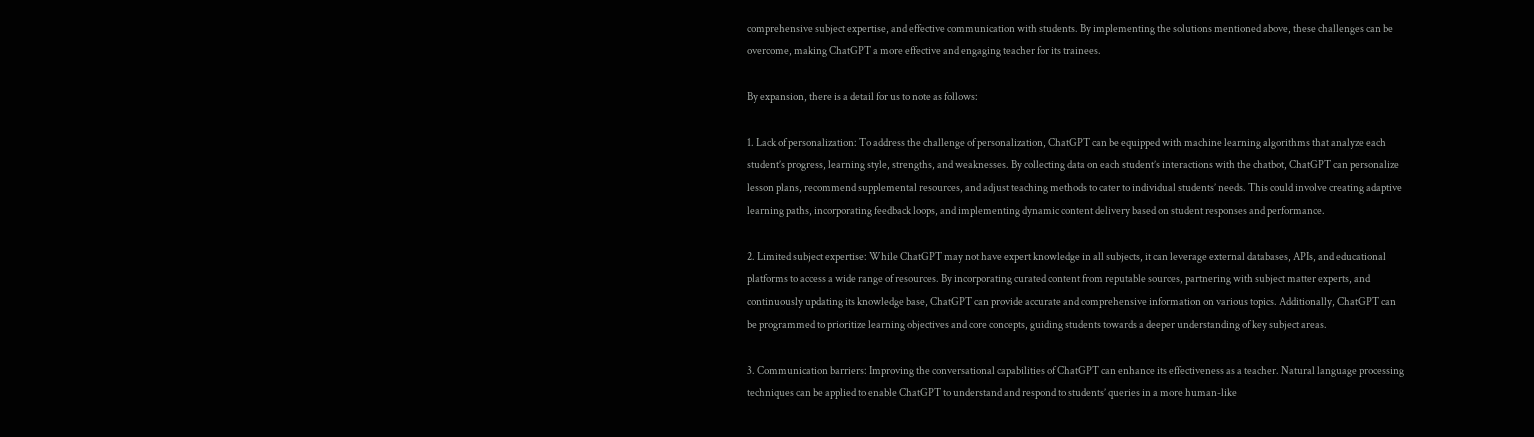comprehensive subject expertise, and effective communication with students. By implementing the solutions mentioned above, these challenges can be overcome, making ChatGPT a more effective and engaging teacher for its trainees.

By expansion, there is a detail for us to note as follows:

1. Lack of personalization: To address the challenge of personalization, ChatGPT can be equipped with machine learning algorithms that analyze each student’s progress, learning style, strengths, and weaknesses. By collecting data on each student’s interactions with the chatbot, ChatGPT can personalize lesson plans, recommend supplemental resources, and adjust teaching methods to cater to individual students’ needs. This could involve creating adaptive learning paths, incorporating feedback loops, and implementing dynamic content delivery based on student responses and performance.

2. Limited subject expertise: While ChatGPT may not have expert knowledge in all subjects, it can leverage external databases, APIs, and educational platforms to access a wide range of resources. By incorporating curated content from reputable sources, partnering with subject matter experts, and continuously updating its knowledge base, ChatGPT can provide accurate and comprehensive information on various topics. Additionally, ChatGPT can be programmed to prioritize learning objectives and core concepts, guiding students towards a deeper understanding of key subject areas.

3. Communication barriers: Improving the conversational capabilities of ChatGPT can enhance its effectiveness as a teacher. Natural language processing techniques can be applied to enable ChatGPT to understand and respond to students’ queries in a more human-like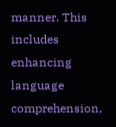manner. This includes enhancing language comprehension,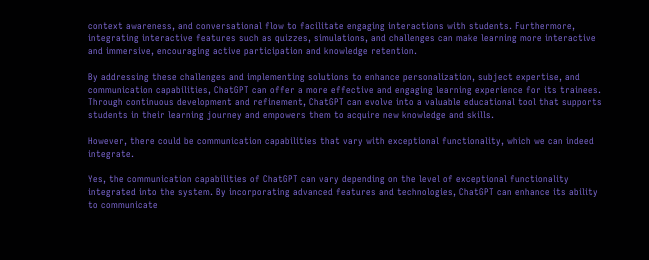context awareness, and conversational flow to facilitate engaging interactions with students. Furthermore, integrating interactive features such as quizzes, simulations, and challenges can make learning more interactive and immersive, encouraging active participation and knowledge retention.

By addressing these challenges and implementing solutions to enhance personalization, subject expertise, and communication capabilities, ChatGPT can offer a more effective and engaging learning experience for its trainees. Through continuous development and refinement, ChatGPT can evolve into a valuable educational tool that supports students in their learning journey and empowers them to acquire new knowledge and skills.

However, there could be communication capabilities that vary with exceptional functionality, which we can indeed integrate.

Yes, the communication capabilities of ChatGPT can vary depending on the level of exceptional functionality integrated into the system. By incorporating advanced features and technologies, ChatGPT can enhance its ability to communicate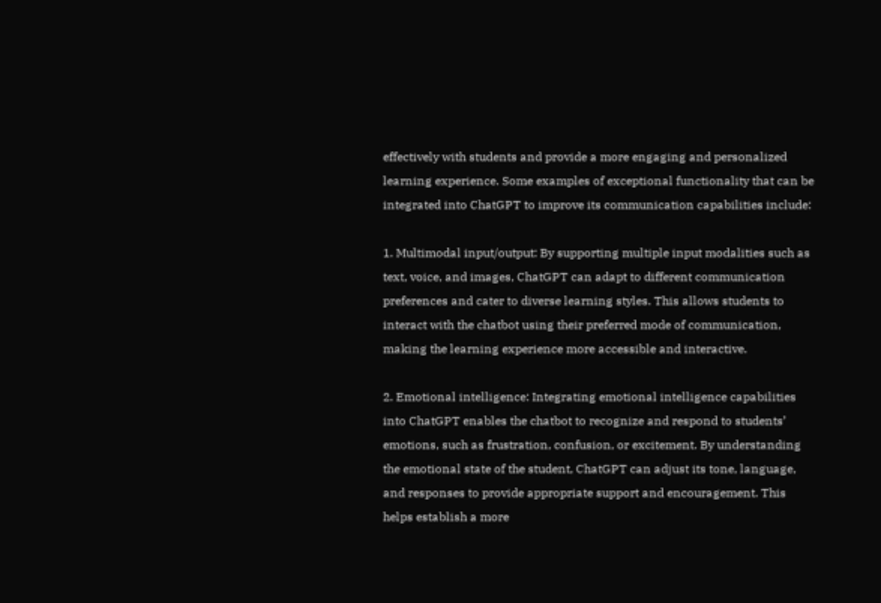effectively with students and provide a more engaging and personalized learning experience. Some examples of exceptional functionality that can be integrated into ChatGPT to improve its communication capabilities include:

1. Multimodal input/output: By supporting multiple input modalities such as text, voice, and images, ChatGPT can adapt to different communication preferences and cater to diverse learning styles. This allows students to interact with the chatbot using their preferred mode of communication, making the learning experience more accessible and interactive.

2. Emotional intelligence: Integrating emotional intelligence capabilities into ChatGPT enables the chatbot to recognize and respond to students’ emotions, such as frustration, confusion, or excitement. By understanding the emotional state of the student, ChatGPT can adjust its tone, language, and responses to provide appropriate support and encouragement. This helps establish a more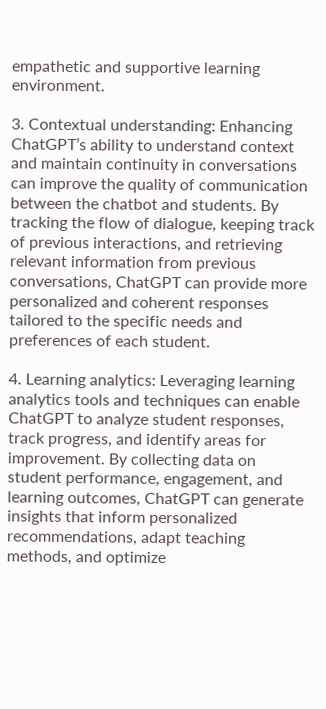empathetic and supportive learning environment.

3. Contextual understanding: Enhancing ChatGPT’s ability to understand context and maintain continuity in conversations can improve the quality of communication between the chatbot and students. By tracking the flow of dialogue, keeping track of previous interactions, and retrieving relevant information from previous conversations, ChatGPT can provide more personalized and coherent responses tailored to the specific needs and preferences of each student.

4. Learning analytics: Leveraging learning analytics tools and techniques can enable ChatGPT to analyze student responses, track progress, and identify areas for improvement. By collecting data on student performance, engagement, and learning outcomes, ChatGPT can generate insights that inform personalized recommendations, adapt teaching methods, and optimize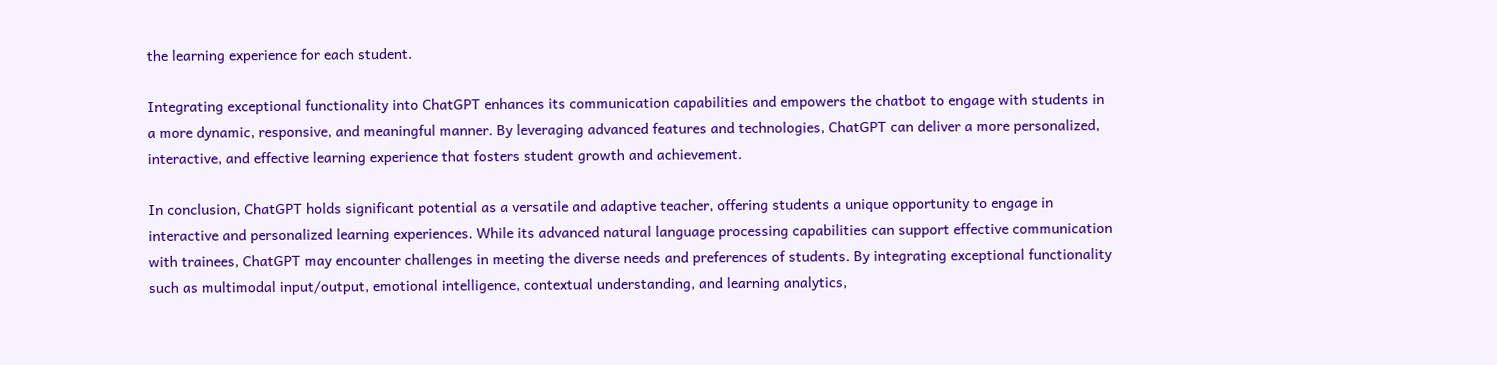the learning experience for each student.

Integrating exceptional functionality into ChatGPT enhances its communication capabilities and empowers the chatbot to engage with students in a more dynamic, responsive, and meaningful manner. By leveraging advanced features and technologies, ChatGPT can deliver a more personalized, interactive, and effective learning experience that fosters student growth and achievement.

In conclusion, ChatGPT holds significant potential as a versatile and adaptive teacher, offering students a unique opportunity to engage in interactive and personalized learning experiences. While its advanced natural language processing capabilities can support effective communication with trainees, ChatGPT may encounter challenges in meeting the diverse needs and preferences of students. By integrating exceptional functionality such as multimodal input/output, emotional intelligence, contextual understanding, and learning analytics,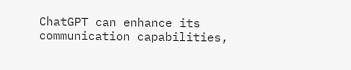ChatGPT can enhance its communication capabilities,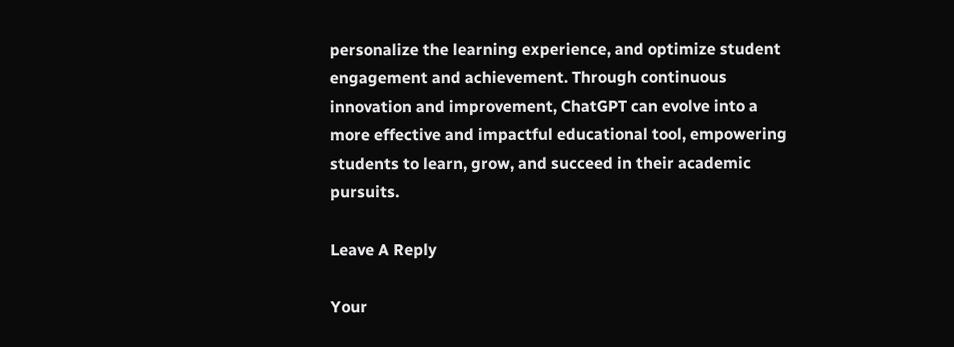personalize the learning experience, and optimize student engagement and achievement. Through continuous innovation and improvement, ChatGPT can evolve into a more effective and impactful educational tool, empowering students to learn, grow, and succeed in their academic pursuits.

Leave A Reply

Your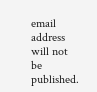email address will not be published.